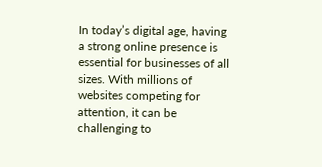In today’s digital age, having a strong online presence is essential for businesses of all sizes. With millions of websites competing for attention, it can be challenging to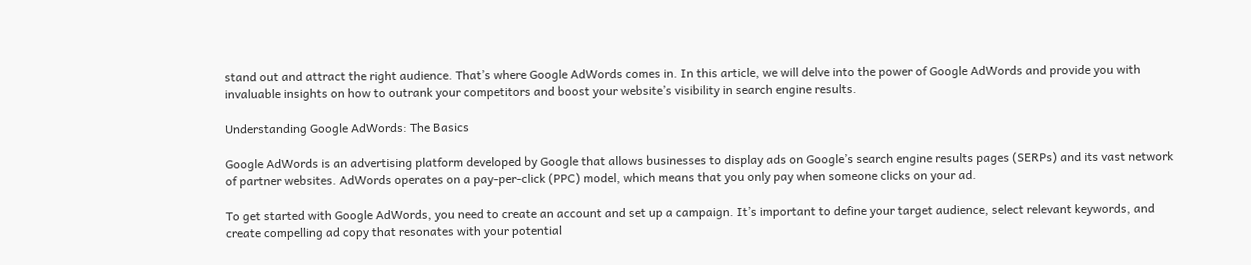stand out and attract the right audience. That’s where Google AdWords comes in. In this article, we will delve into the power of Google AdWords and provide you with invaluable insights on how to outrank your competitors and boost your website’s visibility in search engine results.

Understanding Google AdWords: The Basics

Google AdWords is an advertising platform developed by Google that allows businesses to display ads on Google’s search engine results pages (SERPs) and its vast network of partner websites. AdWords operates on a pay-per-click (PPC) model, which means that you only pay when someone clicks on your ad.

To get started with Google AdWords, you need to create an account and set up a campaign. It’s important to define your target audience, select relevant keywords, and create compelling ad copy that resonates with your potential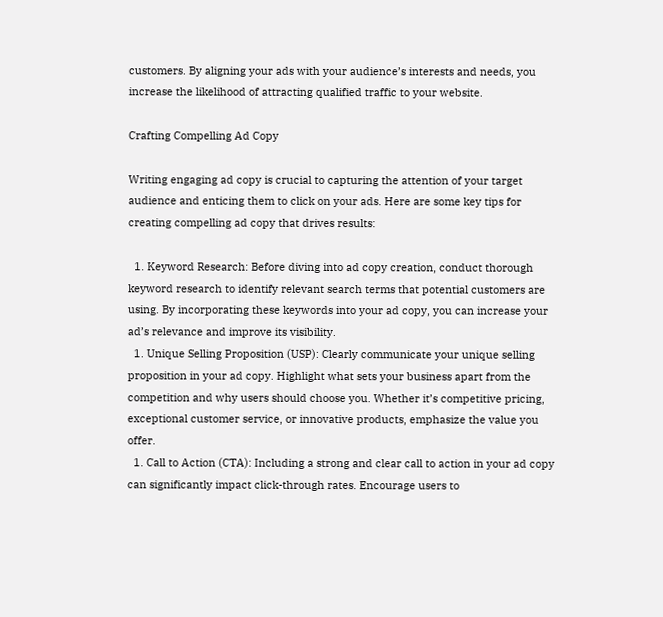customers. By aligning your ads with your audience’s interests and needs, you increase the likelihood of attracting qualified traffic to your website.

Crafting Compelling Ad Copy

Writing engaging ad copy is crucial to capturing the attention of your target audience and enticing them to click on your ads. Here are some key tips for creating compelling ad copy that drives results:

  1. Keyword Research: Before diving into ad copy creation, conduct thorough keyword research to identify relevant search terms that potential customers are using. By incorporating these keywords into your ad copy, you can increase your ad’s relevance and improve its visibility.
  1. Unique Selling Proposition (USP): Clearly communicate your unique selling proposition in your ad copy. Highlight what sets your business apart from the competition and why users should choose you. Whether it’s competitive pricing, exceptional customer service, or innovative products, emphasize the value you offer.
  1. Call to Action (CTA): Including a strong and clear call to action in your ad copy can significantly impact click-through rates. Encourage users to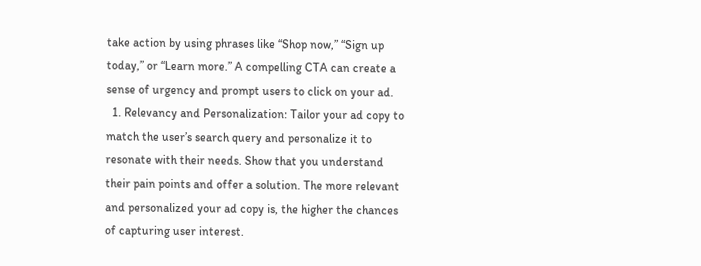take action by using phrases like “Shop now,” “Sign up today,” or “Learn more.” A compelling CTA can create a sense of urgency and prompt users to click on your ad.
  1. Relevancy and Personalization: Tailor your ad copy to match the user’s search query and personalize it to resonate with their needs. Show that you understand their pain points and offer a solution. The more relevant and personalized your ad copy is, the higher the chances of capturing user interest.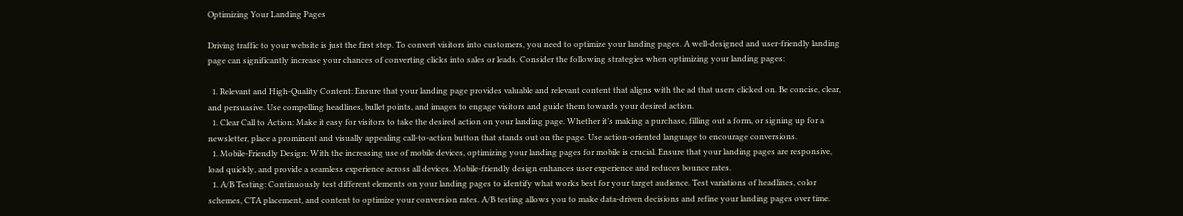Optimizing Your Landing Pages

Driving traffic to your website is just the first step. To convert visitors into customers, you need to optimize your landing pages. A well-designed and user-friendly landing page can significantly increase your chances of converting clicks into sales or leads. Consider the following strategies when optimizing your landing pages:

  1. Relevant and High-Quality Content: Ensure that your landing page provides valuable and relevant content that aligns with the ad that users clicked on. Be concise, clear, and persuasive. Use compelling headlines, bullet points, and images to engage visitors and guide them towards your desired action.
  1. Clear Call to Action: Make it easy for visitors to take the desired action on your landing page. Whether it’s making a purchase, filling out a form, or signing up for a newsletter, place a prominent and visually appealing call-to-action button that stands out on the page. Use action-oriented language to encourage conversions.
  1. Mobile-Friendly Design: With the increasing use of mobile devices, optimizing your landing pages for mobile is crucial. Ensure that your landing pages are responsive, load quickly, and provide a seamless experience across all devices. Mobile-friendly design enhances user experience and reduces bounce rates.
  1. A/B Testing: Continuously test different elements on your landing pages to identify what works best for your target audience. Test variations of headlines, color schemes, CTA placement, and content to optimize your conversion rates. A/B testing allows you to make data-driven decisions and refine your landing pages over time.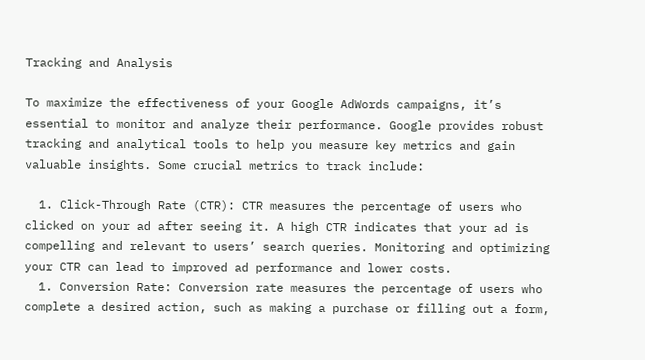Tracking and Analysis

To maximize the effectiveness of your Google AdWords campaigns, it’s essential to monitor and analyze their performance. Google provides robust tracking and analytical tools to help you measure key metrics and gain valuable insights. Some crucial metrics to track include:

  1. Click-Through Rate (CTR): CTR measures the percentage of users who clicked on your ad after seeing it. A high CTR indicates that your ad is compelling and relevant to users’ search queries. Monitoring and optimizing your CTR can lead to improved ad performance and lower costs.
  1. Conversion Rate: Conversion rate measures the percentage of users who complete a desired action, such as making a purchase or filling out a form,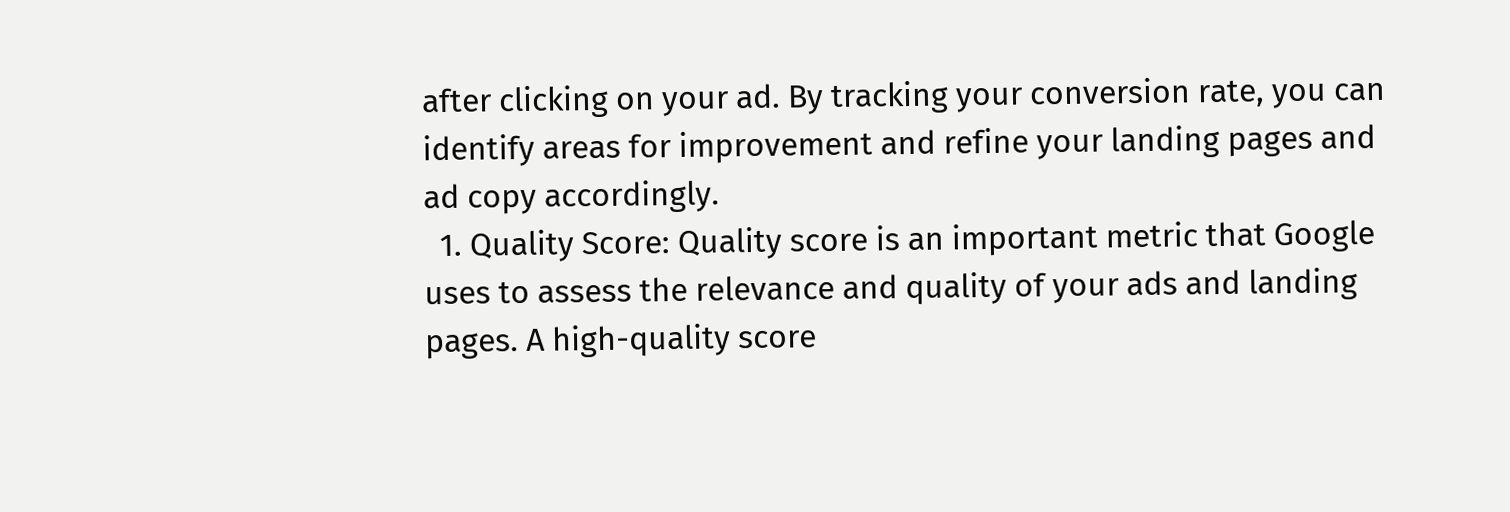after clicking on your ad. By tracking your conversion rate, you can identify areas for improvement and refine your landing pages and ad copy accordingly.
  1. Quality Score: Quality score is an important metric that Google uses to assess the relevance and quality of your ads and landing pages. A high-quality score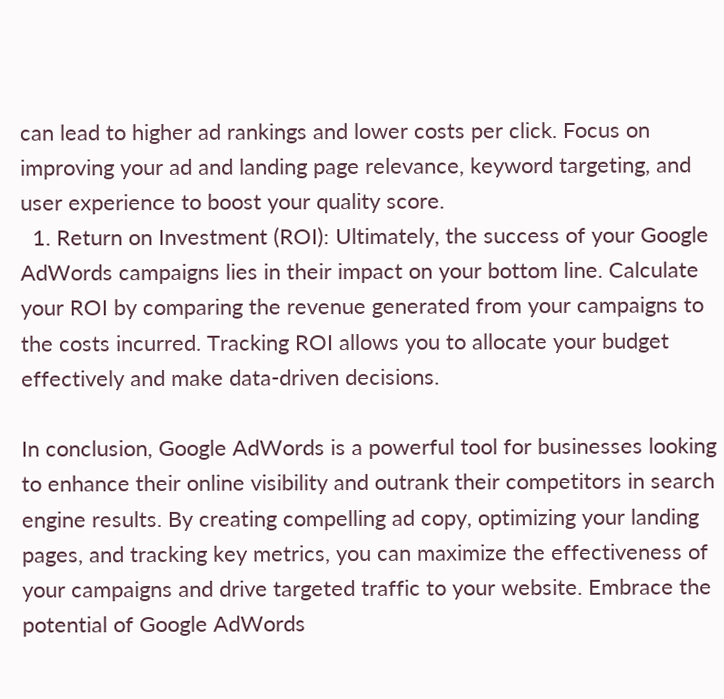can lead to higher ad rankings and lower costs per click. Focus on improving your ad and landing page relevance, keyword targeting, and user experience to boost your quality score.
  1. Return on Investment (ROI): Ultimately, the success of your Google AdWords campaigns lies in their impact on your bottom line. Calculate your ROI by comparing the revenue generated from your campaigns to the costs incurred. Tracking ROI allows you to allocate your budget effectively and make data-driven decisions.

In conclusion, Google AdWords is a powerful tool for businesses looking to enhance their online visibility and outrank their competitors in search engine results. By creating compelling ad copy, optimizing your landing pages, and tracking key metrics, you can maximize the effectiveness of your campaigns and drive targeted traffic to your website. Embrace the potential of Google AdWords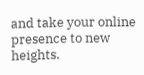and take your online presence to new heights.